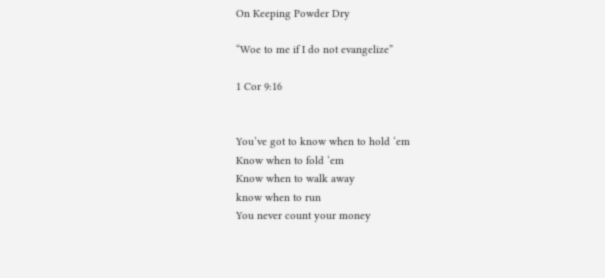On Keeping Powder Dry

“Woe to me if I do not evangelize”

1 Cor 9:16


You’ve got to know when to hold ‘em
Know when to fold ‘em
Know when to walk away
know when to run
You never count your money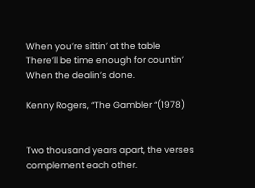When you’re sittin’ at the table
There’ll be time enough for countin’
When the dealin’s done.

Kenny Rogers, “The Gambler “(1978)


Two thousand years apart, the verses complement each other.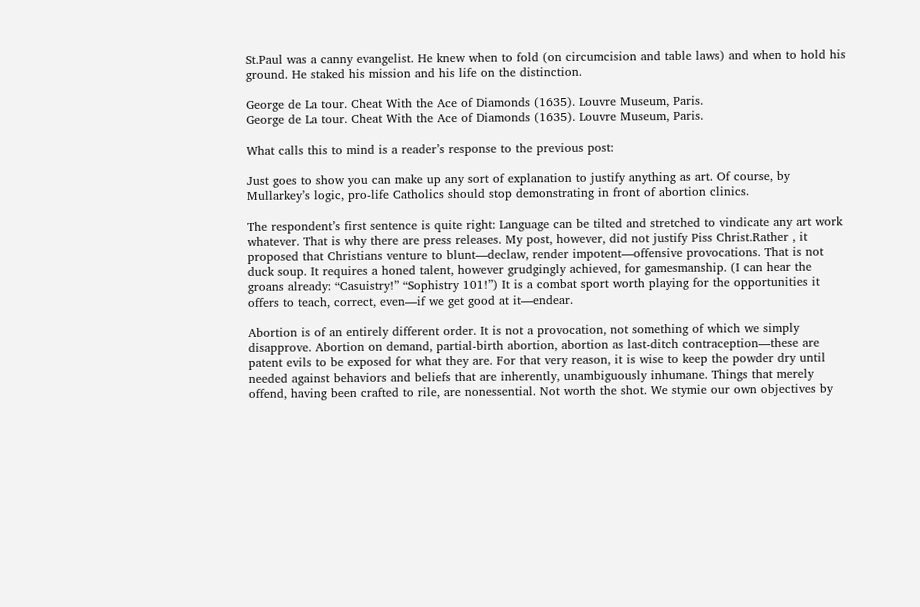St.Paul was a canny evangelist. He knew when to fold (on circumcision and table laws) and when to hold his ground. He staked his mission and his life on the distinction.

George de La tour. Cheat With the Ace of Diamonds (1635). Louvre Museum, Paris.
George de La tour. Cheat With the Ace of Diamonds (1635). Louvre Museum, Paris.

What calls this to mind is a reader’s response to the previous post:

Just goes to show you can make up any sort of explanation to justify anything as art. Of course, by Mullarkey’s logic, pro-life Catholics should stop demonstrating in front of abortion clinics.

The respondent’s first sentence is quite right: Language can be tilted and stretched to vindicate any art work whatever. That is why there are press releases. My post, however, did not justify Piss Christ.Rather , it  proposed that Christians venture to blunt—declaw, render impotent—offensive provocations. That is not duck soup. It requires a honed talent, however grudgingly achieved, for gamesmanship. (I can hear the groans already: “Casuistry!” “Sophistry 101!”) It is a combat sport worth playing for the opportunities it offers to teach, correct, even—if we get good at it—endear.

Abortion is of an entirely different order. It is not a provocation, not something of which we simply disapprove. Abortion on demand, partial-birth abortion, abortion as last-ditch contraception—these are patent evils to be exposed for what they are. For that very reason, it is wise to keep the powder dry until needed against behaviors and beliefs that are inherently, unambiguously inhumane. Things that merely offend, having been crafted to rile, are nonessential. Not worth the shot. We stymie our own objectives by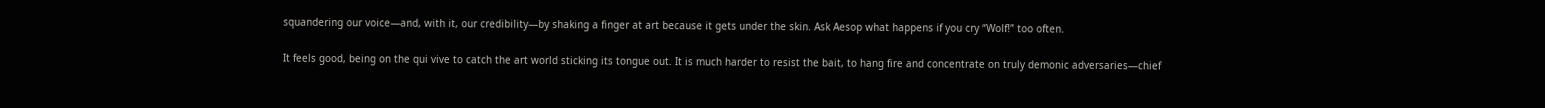squandering our voice—and, with it, our credibility—by shaking a finger at art because it gets under the skin. Ask Aesop what happens if you cry “Wolf!” too often.

It feels good, being on the qui vive to catch the art world sticking its tongue out. It is much harder to resist the bait, to hang fire and concentrate on truly demonic adversaries—chief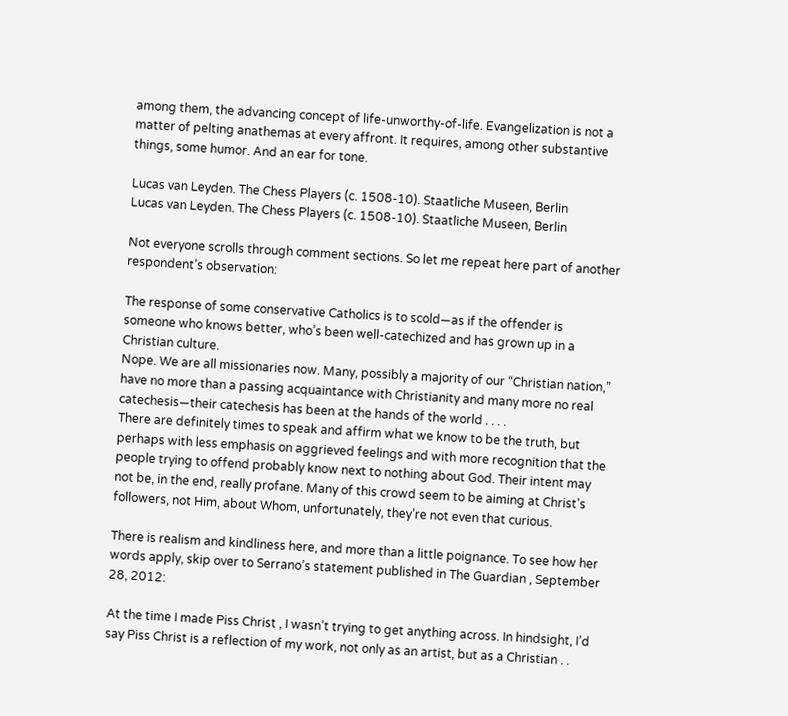among them, the advancing concept of life-unworthy-of-life. Evangelization is not a matter of pelting anathemas at every affront. It requires, among other substantive things, some humor. And an ear for tone.

Lucas van Leyden. The Chess Players (c. 1508-10). Staatliche Museen, Berlin
Lucas van Leyden. The Chess Players (c. 1508-10). Staatliche Museen, Berlin

Not everyone scrolls through comment sections. So let me repeat here part of another respondent’s observation:

The response of some conservative Catholics is to scold—as if the offender is someone who knows better, who’s been well-catechized and has grown up in a Christian culture.
Nope. We are all missionaries now. Many, possibly a majority of our “Christian nation,” have no more than a passing acquaintance with Christianity and many more no real catechesis—their catechesis has been at the hands of the world . . . .
There are definitely times to speak and affirm what we know to be the truth, but perhaps with less emphasis on aggrieved feelings and with more recognition that the people trying to offend probably know next to nothing about God. Their intent may not be, in the end, really profane. Many of this crowd seem to be aiming at Christ’s followers, not Him, about Whom, unfortunately, they’re not even that curious.

There is realism and kindliness here, and more than a little poignance. To see how her words apply, skip over to Serrano’s statement published in The Guardian , September 28, 2012:

At the time I made Piss Christ , I wasn’t trying to get anything across. In hindsight, I’d say Piss Christ is a reflection of my work, not only as an artist, but as a Christian . .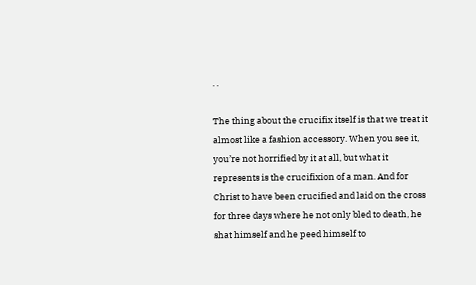. .

The thing about the crucifix itself is that we treat it almost like a fashion accessory. When you see it, you’re not horrified by it at all, but what it represents is the crucifixion of a man. And for Christ to have been crucified and laid on the cross for three days where he not only bled to death, he shat himself and he peed himself to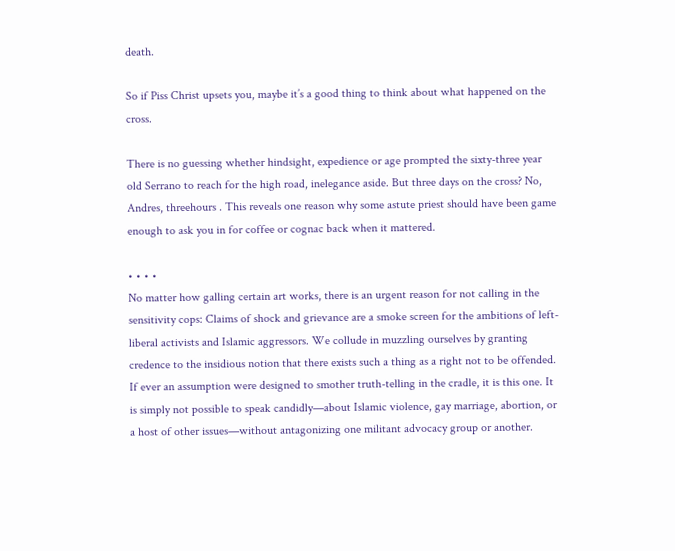death.

So if Piss Christ upsets you, maybe it’s a good thing to think about what happened on the cross.

There is no guessing whether hindsight, expedience or age prompted the sixty-three year old Serrano to reach for the high road, inelegance aside. But three days on the cross? No, Andres, threehours . This reveals one reason why some astute priest should have been game enough to ask you in for coffee or cognac back when it mattered.

• • • •
No matter how galling certain art works, there is an urgent reason for not calling in the sensitivity cops: Claims of shock and grievance are a smoke screen for the ambitions of left-liberal activists and Islamic aggressors. We collude in muzzling ourselves by granting credence to the insidious notion that there exists such a thing as a right not to be offended. If ever an assumption were designed to smother truth-telling in the cradle, it is this one. It is simply not possible to speak candidly—about Islamic violence, gay marriage, abortion, or a host of other issues—without antagonizing one militant advocacy group or another.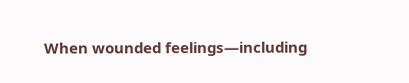When wounded feelings—including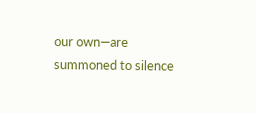our own—are summoned to silence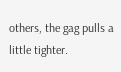others, the gag pulls a little tighter.